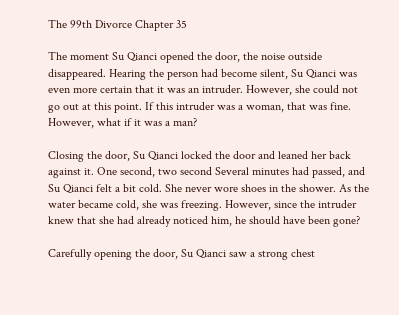The 99th Divorce Chapter 35

The moment Su Qianci opened the door, the noise outside disappeared. Hearing the person had become silent, Su Qianci was even more certain that it was an intruder. However, she could not go out at this point. If this intruder was a woman, that was fine. However, what if it was a man?

Closing the door, Su Qianci locked the door and leaned her back against it. One second, two second Several minutes had passed, and Su Qianci felt a bit cold. She never wore shoes in the shower. As the water became cold, she was freezing. However, since the intruder knew that she had already noticed him, he should have been gone?

Carefully opening the door, Su Qianci saw a strong chest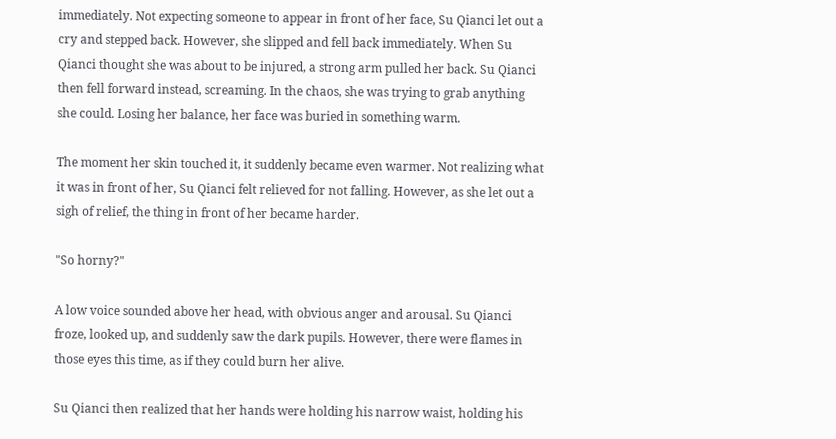immediately. Not expecting someone to appear in front of her face, Su Qianci let out a cry and stepped back. However, she slipped and fell back immediately. When Su Qianci thought she was about to be injured, a strong arm pulled her back. Su Qianci then fell forward instead, screaming. In the chaos, she was trying to grab anything she could. Losing her balance, her face was buried in something warm.

The moment her skin touched it, it suddenly became even warmer. Not realizing what it was in front of her, Su Qianci felt relieved for not falling. However, as she let out a sigh of relief, the thing in front of her became harder.

"So horny?"

A low voice sounded above her head, with obvious anger and arousal. Su Qianci froze, looked up, and suddenly saw the dark pupils. However, there were flames in those eyes this time, as if they could burn her alive.

Su Qianci then realized that her hands were holding his narrow waist, holding his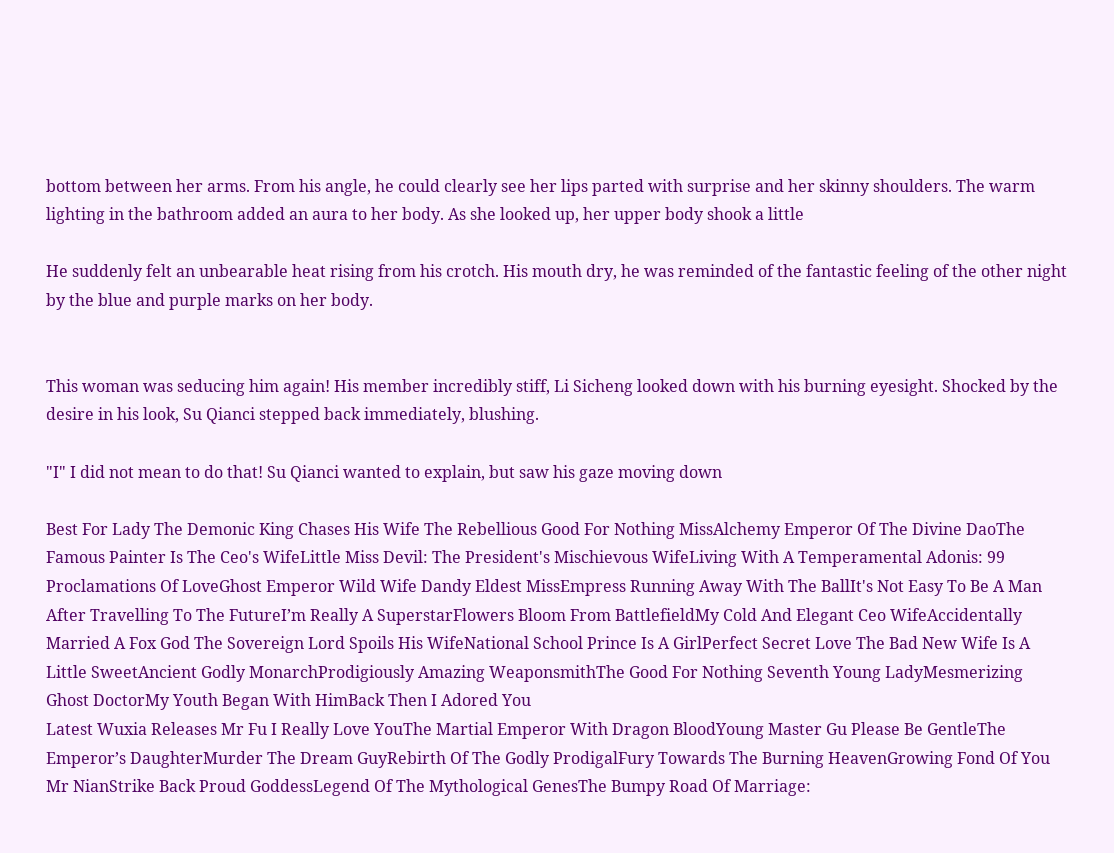bottom between her arms. From his angle, he could clearly see her lips parted with surprise and her skinny shoulders. The warm lighting in the bathroom added an aura to her body. As she looked up, her upper body shook a little

He suddenly felt an unbearable heat rising from his crotch. His mouth dry, he was reminded of the fantastic feeling of the other night by the blue and purple marks on her body.


This woman was seducing him again! His member incredibly stiff, Li Sicheng looked down with his burning eyesight. Shocked by the desire in his look, Su Qianci stepped back immediately, blushing.

"I" I did not mean to do that! Su Qianci wanted to explain, but saw his gaze moving down

Best For Lady The Demonic King Chases His Wife The Rebellious Good For Nothing MissAlchemy Emperor Of The Divine DaoThe Famous Painter Is The Ceo's WifeLittle Miss Devil: The President's Mischievous WifeLiving With A Temperamental Adonis: 99 Proclamations Of LoveGhost Emperor Wild Wife Dandy Eldest MissEmpress Running Away With The BallIt's Not Easy To Be A Man After Travelling To The FutureI’m Really A SuperstarFlowers Bloom From BattlefieldMy Cold And Elegant Ceo WifeAccidentally Married A Fox God The Sovereign Lord Spoils His WifeNational School Prince Is A GirlPerfect Secret Love The Bad New Wife Is A Little SweetAncient Godly MonarchProdigiously Amazing WeaponsmithThe Good For Nothing Seventh Young LadyMesmerizing Ghost DoctorMy Youth Began With HimBack Then I Adored You
Latest Wuxia Releases Mr Fu I Really Love YouThe Martial Emperor With Dragon BloodYoung Master Gu Please Be GentleThe Emperor’s DaughterMurder The Dream GuyRebirth Of The Godly ProdigalFury Towards The Burning HeavenGrowing Fond Of You Mr NianStrike Back Proud GoddessLegend Of The Mythological GenesThe Bumpy Road Of Marriage: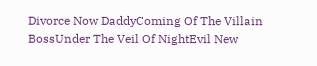Divorce Now DaddyComing Of The Villain BossUnder The Veil Of NightEvil New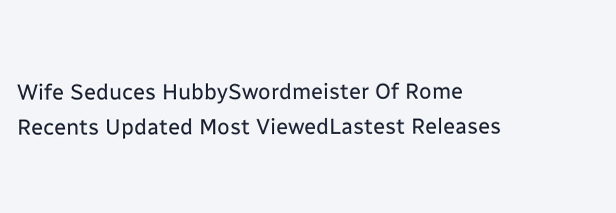Wife Seduces HubbySwordmeister Of Rome
Recents Updated Most ViewedLastest Releases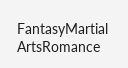FantasyMartial ArtsRomance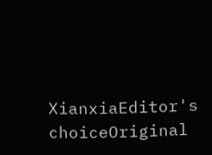XianxiaEditor's choiceOriginal